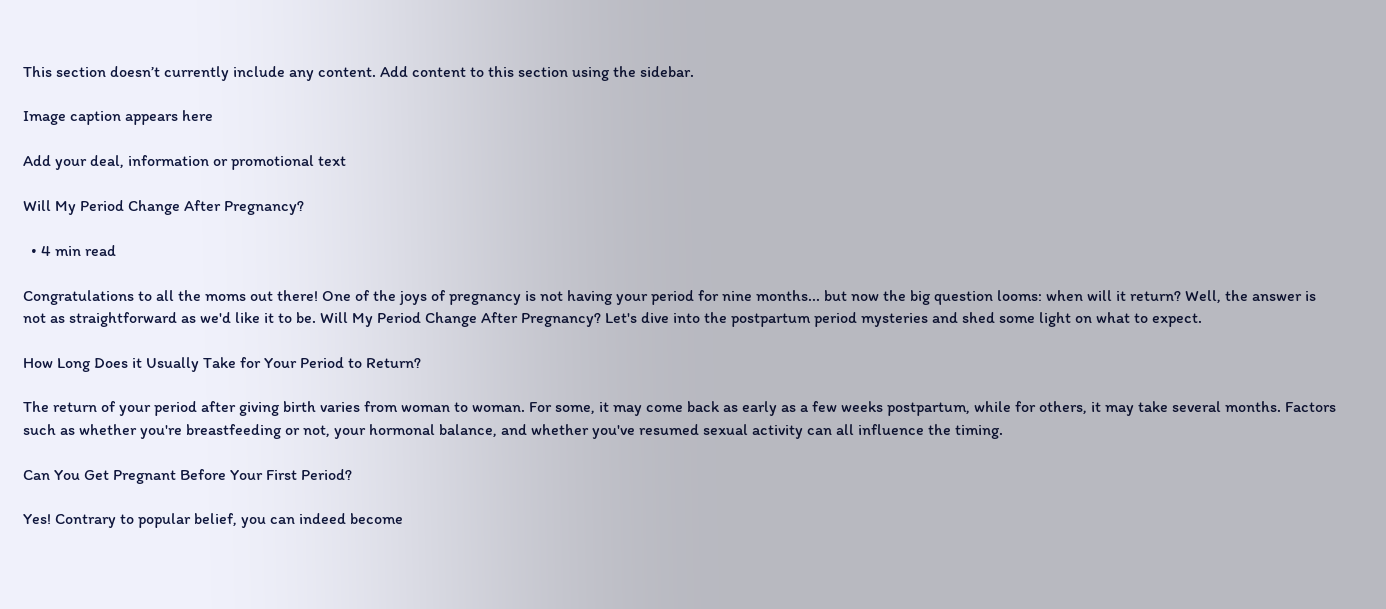This section doesn’t currently include any content. Add content to this section using the sidebar.

Image caption appears here

Add your deal, information or promotional text

Will My Period Change After Pregnancy?

  • 4 min read

Congratulations to all the moms out there! One of the joys of pregnancy is not having your period for nine months... but now the big question looms: when will it return? Well, the answer is not as straightforward as we'd like it to be. Will My Period Change After Pregnancy? Let's dive into the postpartum period mysteries and shed some light on what to expect.

How Long Does it Usually Take for Your Period to Return?

The return of your period after giving birth varies from woman to woman. For some, it may come back as early as a few weeks postpartum, while for others, it may take several months. Factors such as whether you're breastfeeding or not, your hormonal balance, and whether you've resumed sexual activity can all influence the timing.

Can You Get Pregnant Before Your First Period?

Yes! Contrary to popular belief, you can indeed become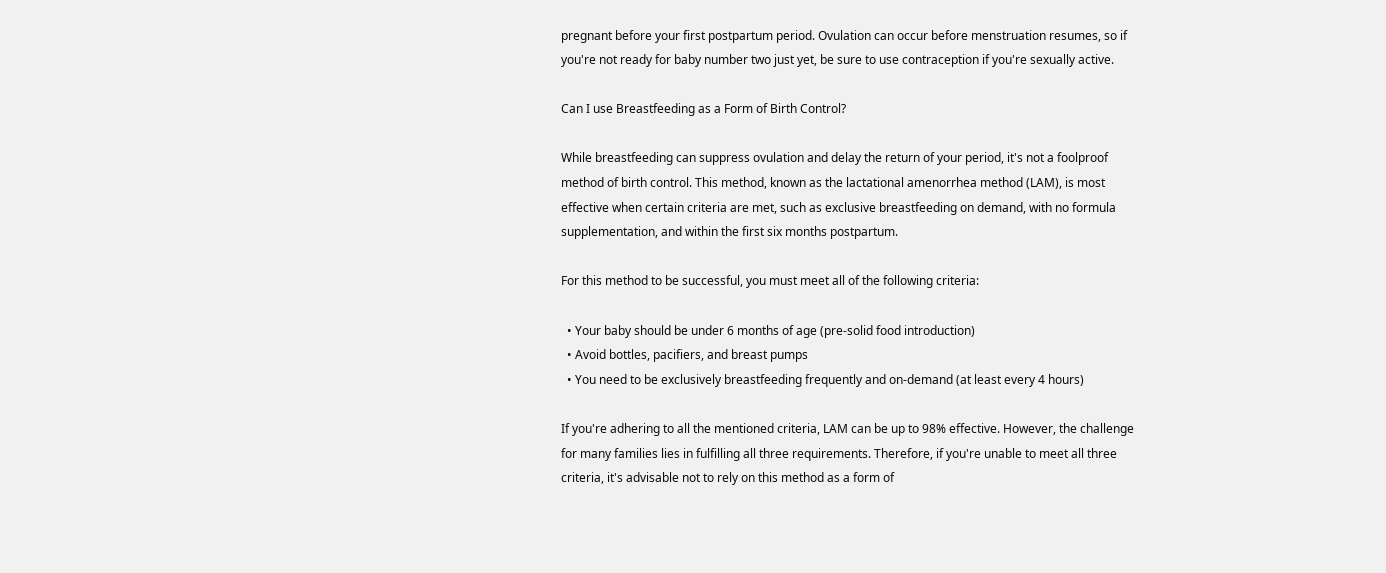pregnant before your first postpartum period. Ovulation can occur before menstruation resumes, so if you're not ready for baby number two just yet, be sure to use contraception if you're sexually active.

Can I use Breastfeeding as a Form of Birth Control?

While breastfeeding can suppress ovulation and delay the return of your period, it's not a foolproof method of birth control. This method, known as the lactational amenorrhea method (LAM), is most effective when certain criteria are met, such as exclusive breastfeeding on demand, with no formula supplementation, and within the first six months postpartum.

For this method to be successful, you must meet all of the following criteria:

  • Your baby should be under 6 months of age (pre-solid food introduction)
  • Avoid bottles, pacifiers, and breast pumps
  • You need to be exclusively breastfeeding frequently and on-demand (at least every 4 hours)

If you're adhering to all the mentioned criteria, LAM can be up to 98% effective. However, the challenge for many families lies in fulfilling all three requirements. Therefore, if you're unable to meet all three criteria, it's advisable not to rely on this method as a form of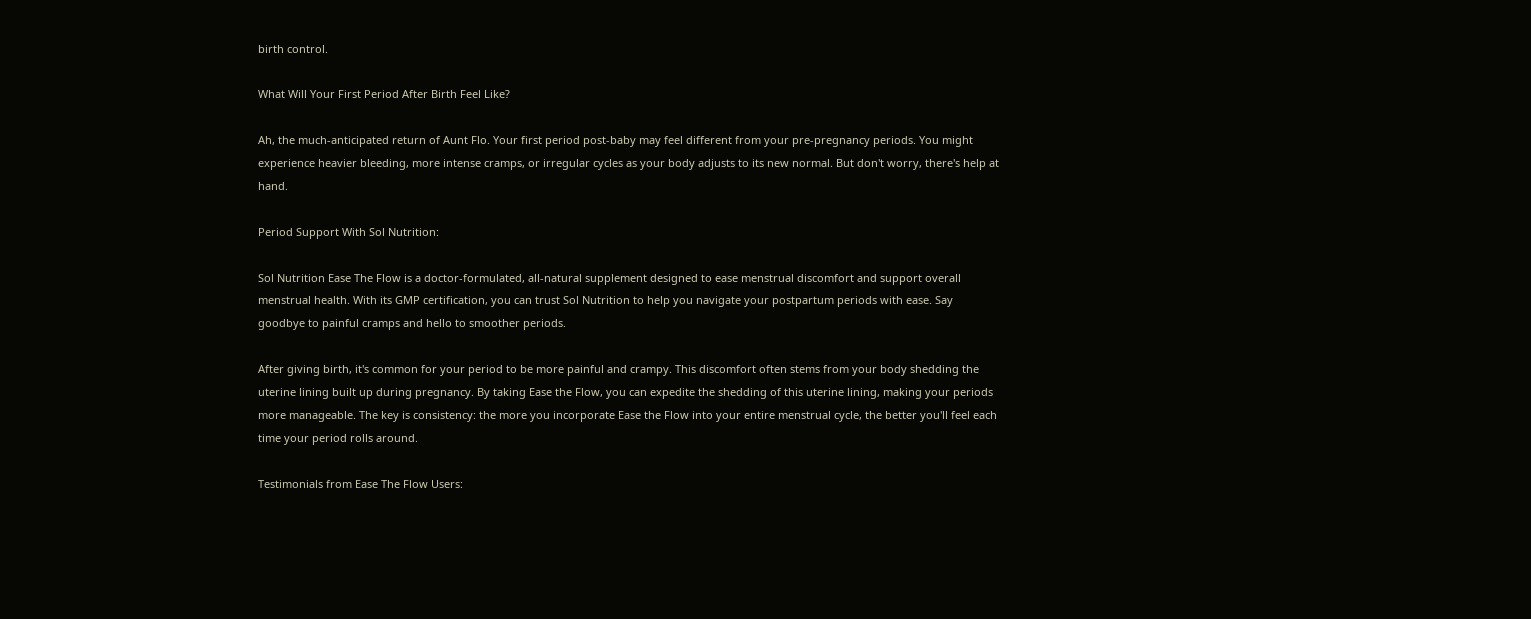birth control.

What Will Your First Period After Birth Feel Like?

Ah, the much-anticipated return of Aunt Flo. Your first period post-baby may feel different from your pre-pregnancy periods. You might experience heavier bleeding, more intense cramps, or irregular cycles as your body adjusts to its new normal. But don't worry, there's help at hand.

Period Support With Sol Nutrition:

Sol Nutrition Ease The Flow is a doctor-formulated, all-natural supplement designed to ease menstrual discomfort and support overall menstrual health. With its GMP certification, you can trust Sol Nutrition to help you navigate your postpartum periods with ease. Say goodbye to painful cramps and hello to smoother periods.

After giving birth, it's common for your period to be more painful and crampy. This discomfort often stems from your body shedding the uterine lining built up during pregnancy. By taking Ease the Flow, you can expedite the shedding of this uterine lining, making your periods more manageable. The key is consistency: the more you incorporate Ease the Flow into your entire menstrual cycle, the better you'll feel each time your period rolls around.

Testimonials from Ease The Flow Users: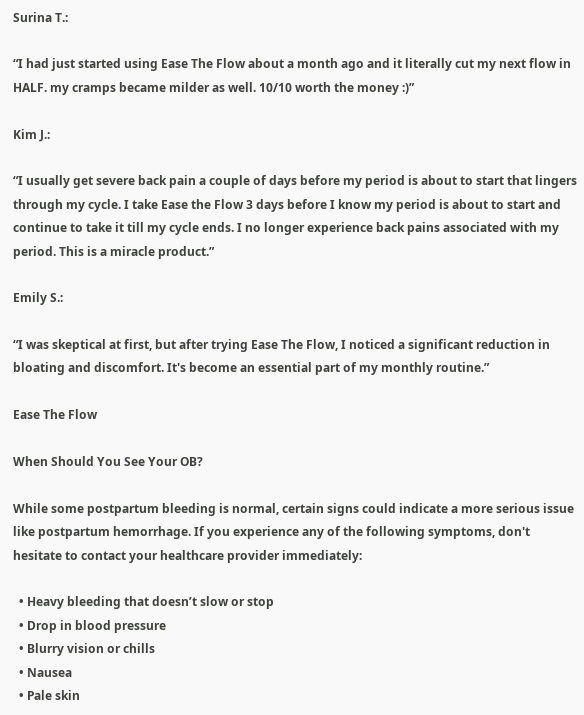Surina T.:

“I had just started using Ease The Flow about a month ago and it literally cut my next flow in HALF. my cramps became milder as well. 10/10 worth the money :)”

Kim J.:

“I usually get severe back pain a couple of days before my period is about to start that lingers through my cycle. I take Ease the Flow 3 days before I know my period is about to start and continue to take it till my cycle ends. I no longer experience back pains associated with my period. This is a miracle product.”

Emily S.:

“I was skeptical at first, but after trying Ease The Flow, I noticed a significant reduction in bloating and discomfort. It's become an essential part of my monthly routine.”

Ease The Flow

When Should You See Your OB?

While some postpartum bleeding is normal, certain signs could indicate a more serious issue like postpartum hemorrhage. If you experience any of the following symptoms, don't hesitate to contact your healthcare provider immediately:

  • Heavy bleeding that doesn’t slow or stop
  • Drop in blood pressure
  • Blurry vision or chills
  • Nausea
  • Pale skin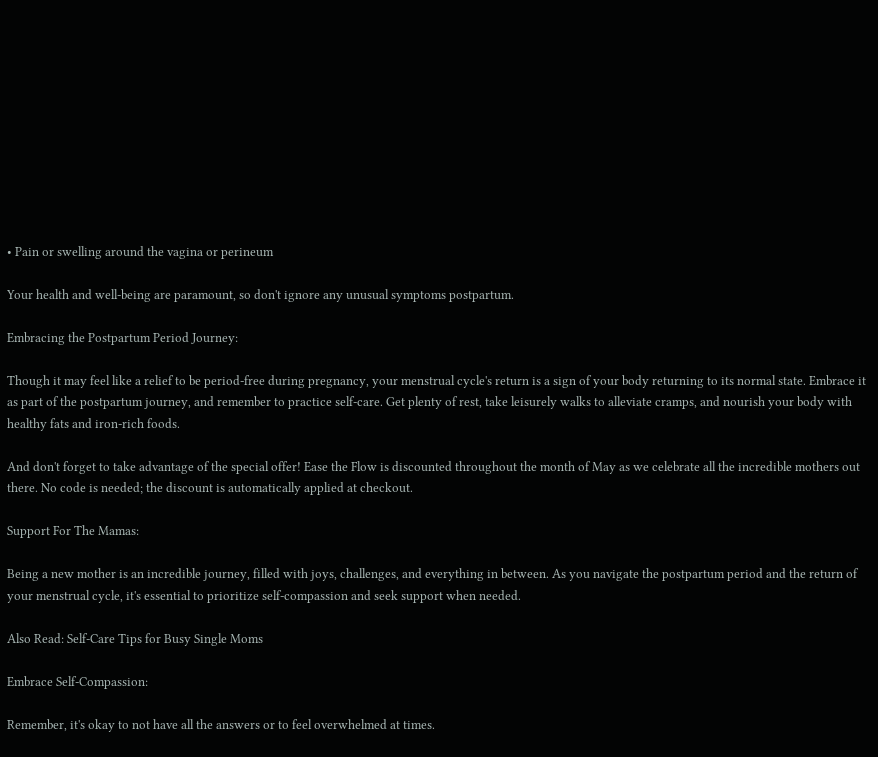• Pain or swelling around the vagina or perineum

Your health and well-being are paramount, so don't ignore any unusual symptoms postpartum.

Embracing the Postpartum Period Journey:

Though it may feel like a relief to be period-free during pregnancy, your menstrual cycle's return is a sign of your body returning to its normal state. Embrace it as part of the postpartum journey, and remember to practice self-care. Get plenty of rest, take leisurely walks to alleviate cramps, and nourish your body with healthy fats and iron-rich foods.

And don't forget to take advantage of the special offer! Ease the Flow is discounted throughout the month of May as we celebrate all the incredible mothers out there. No code is needed; the discount is automatically applied at checkout.

Support For The Mamas:

Being a new mother is an incredible journey, filled with joys, challenges, and everything in between. As you navigate the postpartum period and the return of your menstrual cycle, it's essential to prioritize self-compassion and seek support when needed.

Also Read: Self-Care Tips for Busy Single Moms

Embrace Self-Compassion:

Remember, it's okay to not have all the answers or to feel overwhelmed at times.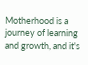Motherhood is a journey of learning and growth, and it's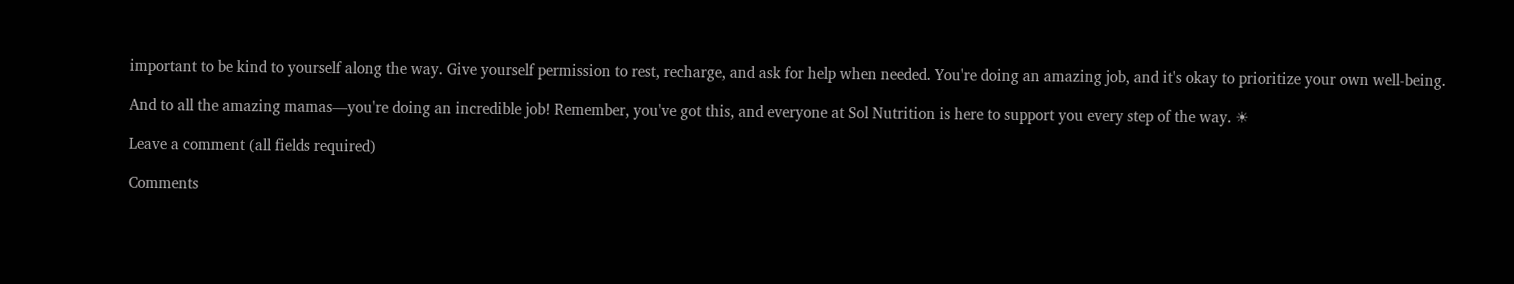important to be kind to yourself along the way. Give yourself permission to rest, recharge, and ask for help when needed. You're doing an amazing job, and it's okay to prioritize your own well-being.

And to all the amazing mamas—you're doing an incredible job! Remember, you've got this, and everyone at Sol Nutrition is here to support you every step of the way. ☀

Leave a comment (all fields required)

Comments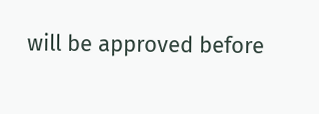will be approved before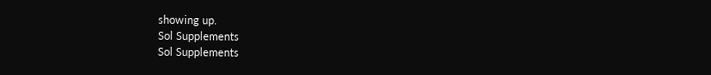showing up.
Sol Supplements
Sol Supplements